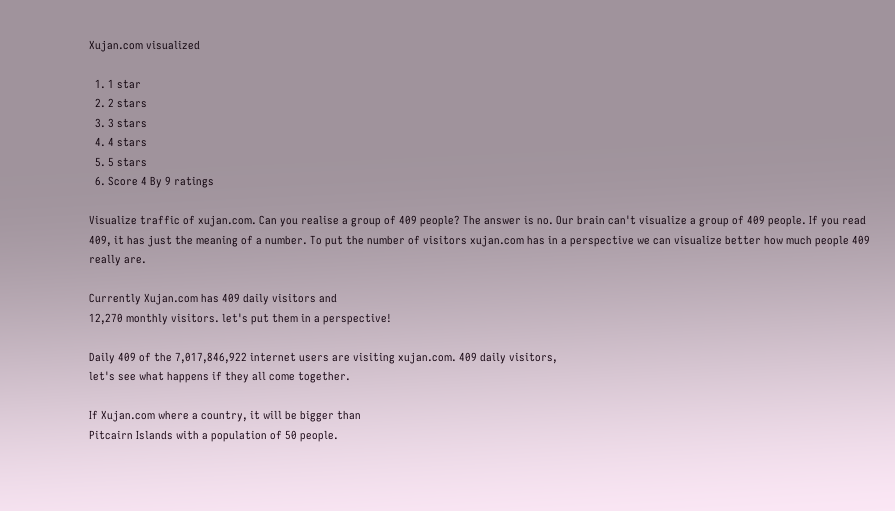Xujan.com visualized

  1. 1 star
  2. 2 stars
  3. 3 stars
  4. 4 stars
  5. 5 stars
  6. Score 4 By 9 ratings

Visualize traffic of xujan.com. Can you realise a group of 409 people? The answer is no. Our brain can't visualize a group of 409 people. If you read 409, it has just the meaning of a number. To put the number of visitors xujan.com has in a perspective we can visualize better how much people 409 really are.

Currently Xujan.com has 409 daily visitors and
12,270 monthly visitors. let's put them in a perspective!

Daily 409 of the 7,017,846,922 internet users are visiting xujan.com. 409 daily visitors,
let's see what happens if they all come together.

If Xujan.com where a country, it will be bigger than
Pitcairn Islands with a population of 50 people.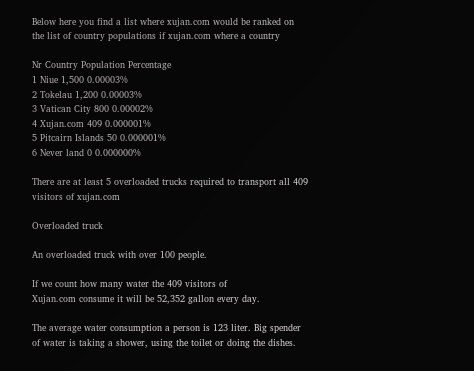Below here you find a list where xujan.com would be ranked on the list of country populations if xujan.com where a country

Nr Country Population Percentage
1 Niue 1,500 0.00003%
2 Tokelau 1,200 0.00003%
3 Vatican City 800 0.00002%
4 Xujan.com 409 0.000001%
5 Pitcairn Islands 50 0.000001%
6 Never land 0 0.000000%

There are at least 5 overloaded trucks required to transport all 409 visitors of xujan.com

Overloaded truck

An overloaded truck with over 100 people.

If we count how many water the 409 visitors of
Xujan.com consume it will be 52,352 gallon every day.

The average water consumption a person is 123 liter. Big spender of water is taking a shower, using the toilet or doing the dishes.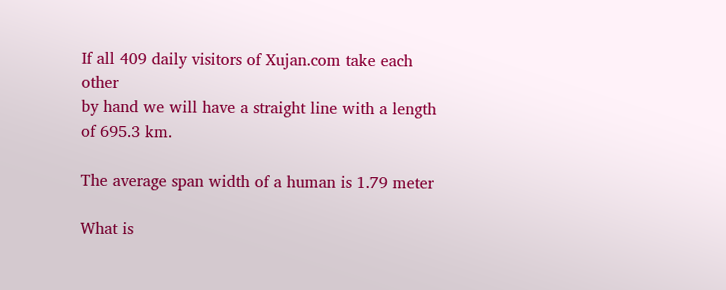If all 409 daily visitors of Xujan.com take each other
by hand we will have a straight line with a length of 695.3 km.

The average span width of a human is 1.79 meter

What is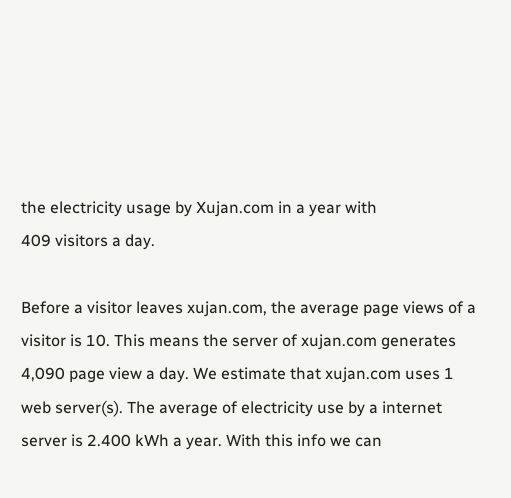the electricity usage by Xujan.com in a year with
409 visitors a day.

Before a visitor leaves xujan.com, the average page views of a visitor is 10. This means the server of xujan.com generates 4,090 page view a day. We estimate that xujan.com uses 1 web server(s). The average of electricity use by a internet server is 2.400 kWh a year. With this info we can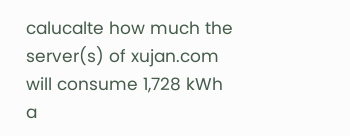calucalte how much the server(s) of xujan.com will consume 1,728 kWh a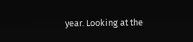year. Looking at the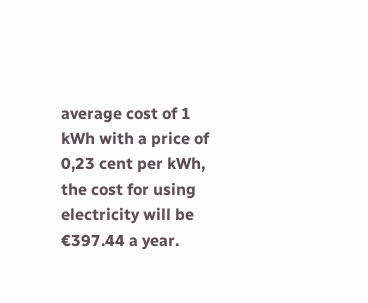average cost of 1 kWh with a price of 0,23 cent per kWh, the cost for using electricity will be €397.44 a year.